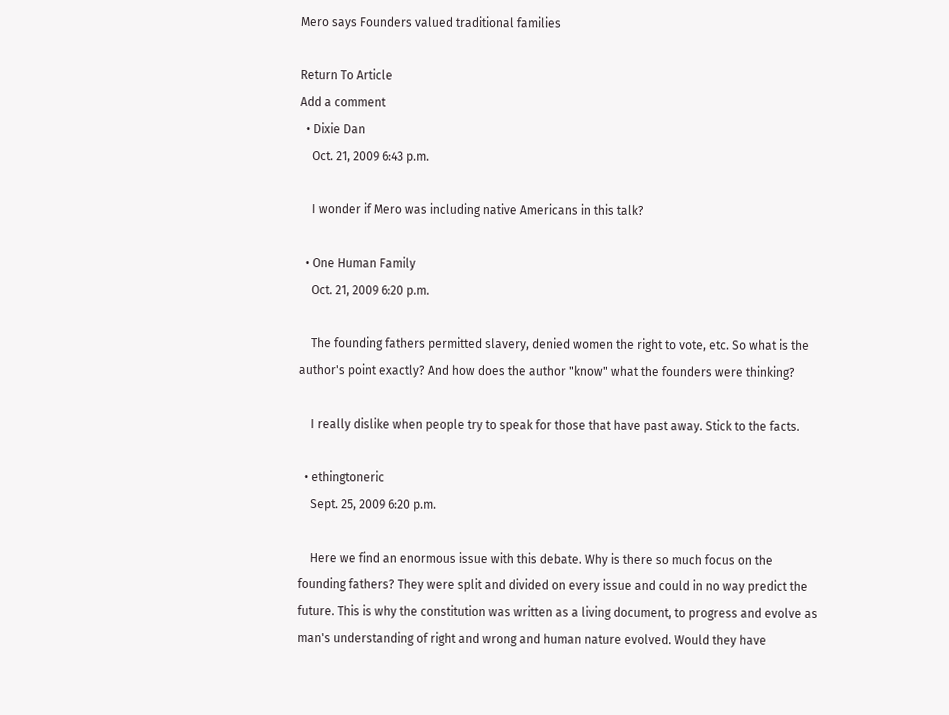Mero says Founders valued traditional families

Return To Article
Add a comment
  • Dixie Dan
    Oct. 21, 2009 6:43 p.m.

    I wonder if Mero was including native Americans in this talk?

  • One Human Family
    Oct. 21, 2009 6:20 p.m.

    The founding fathers permitted slavery, denied women the right to vote, etc. So what is the author's point exactly? And how does the author "know" what the founders were thinking?

    I really dislike when people try to speak for those that have past away. Stick to the facts.

  • ethingtoneric
    Sept. 25, 2009 6:20 p.m.

    Here we find an enormous issue with this debate. Why is there so much focus on the founding fathers? They were split and divided on every issue and could in no way predict the future. This is why the constitution was written as a living document, to progress and evolve as man's understanding of right and wrong and human nature evolved. Would they have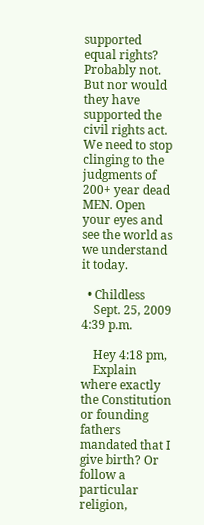supported equal rights? Probably not. But nor would they have supported the civil rights act. We need to stop clinging to the judgments of 200+ year dead MEN. Open your eyes and see the world as we understand it today.

  • Childless
    Sept. 25, 2009 4:39 p.m.

    Hey 4:18 pm,
    Explain where exactly the Constitution or founding fathers mandated that I give birth? Or follow a particular religion,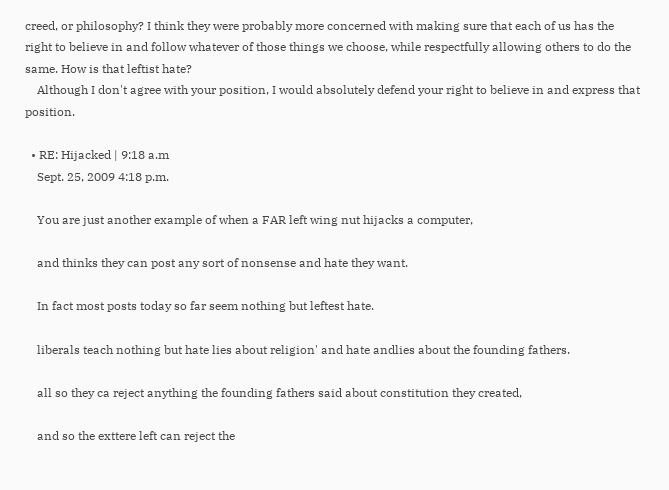creed, or philosophy? I think they were probably more concerned with making sure that each of us has the right to believe in and follow whatever of those things we choose, while respectfully allowing others to do the same. How is that leftist hate?
    Although I don't agree with your position, I would absolutely defend your right to believe in and express that position.

  • RE: Hijacked | 9:18 a.m
    Sept. 25, 2009 4:18 p.m.

    You are just another example of when a FAR left wing nut hijacks a computer,

    and thinks they can post any sort of nonsense and hate they want.

    In fact most posts today so far seem nothing but leftest hate.

    liberals teach nothing but hate lies about religion' and hate andlies about the founding fathers.

    all so they ca reject anything the founding fathers said about constitution they created,

    and so the exttere left can reject the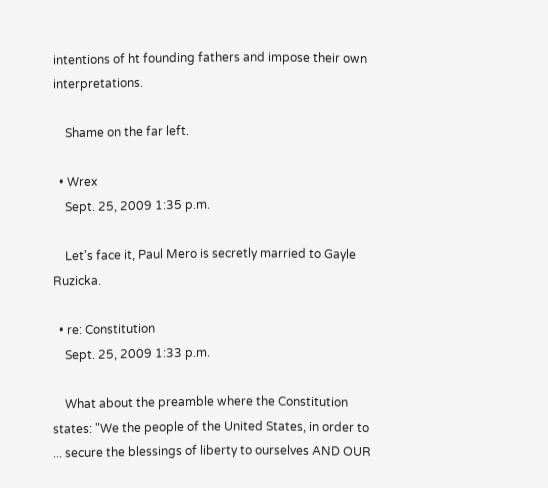intentions of ht founding fathers and impose their own interpretations.

    Shame on the far left.

  • Wrex
    Sept. 25, 2009 1:35 p.m.

    Let's face it, Paul Mero is secretly married to Gayle Ruzicka.

  • re: Constitution
    Sept. 25, 2009 1:33 p.m.

    What about the preamble where the Constitution states: "We the people of the United States, in order to ... secure the blessings of liberty to ourselves AND OUR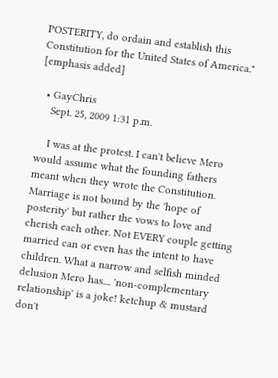POSTERITY, do ordain and establish this Constitution for the United States of America." [emphasis added]

  • GayChris
    Sept. 25, 2009 1:31 p.m.

    I was at the protest. I can't believe Mero would assume what the founding fathers meant when they wrote the Constitution. Marriage is not bound by the 'hope of posterity' but rather the vows to love and cherish each other. Not EVERY couple getting married can or even has the intent to have children. What a narrow and selfish minded delusion Mero has.... 'non-complementary relationship' is a joke! ketchup & mustard don't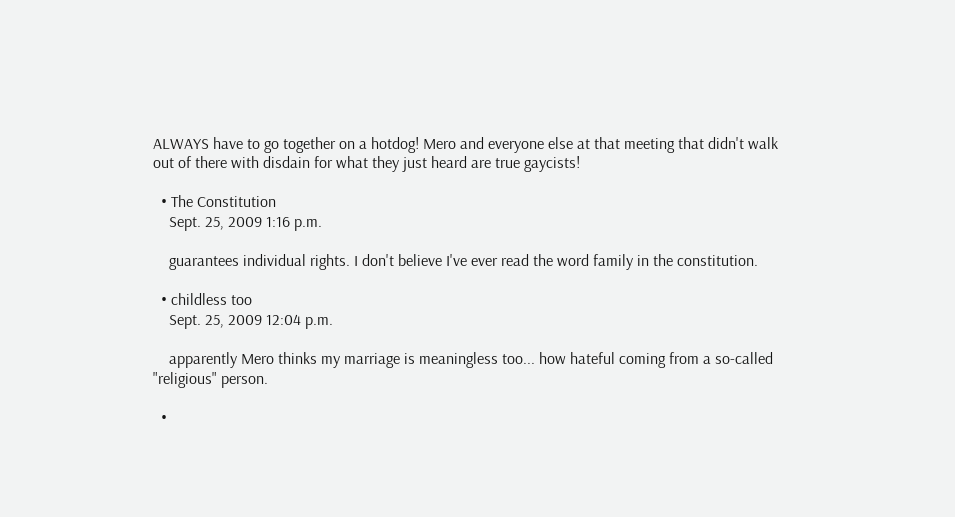ALWAYS have to go together on a hotdog! Mero and everyone else at that meeting that didn't walk out of there with disdain for what they just heard are true gaycists!

  • The Constitution
    Sept. 25, 2009 1:16 p.m.

    guarantees individual rights. I don't believe I've ever read the word family in the constitution.

  • childless too
    Sept. 25, 2009 12:04 p.m.

    apparently Mero thinks my marriage is meaningless too... how hateful coming from a so-called "religious" person.

  •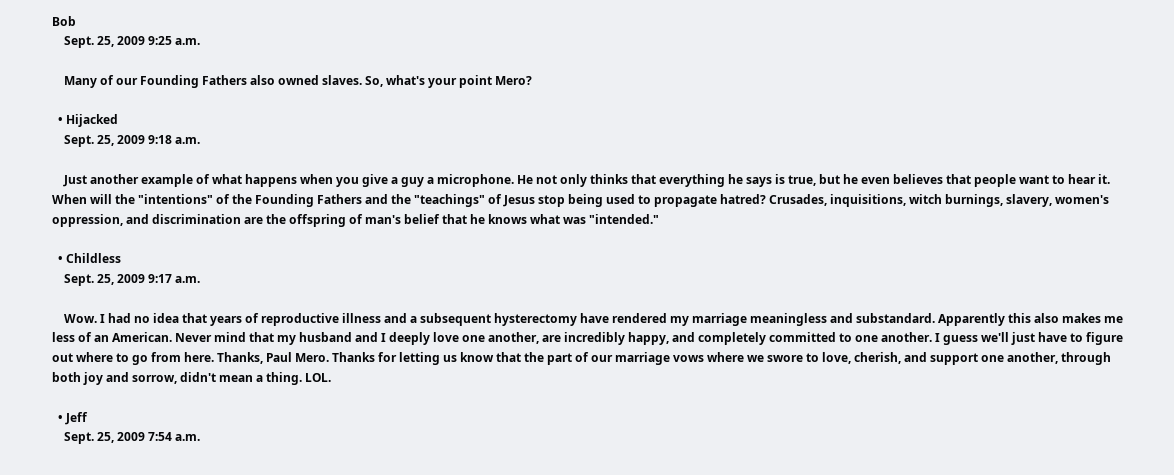Bob
    Sept. 25, 2009 9:25 a.m.

    Many of our Founding Fathers also owned slaves. So, what's your point Mero?

  • Hijacked
    Sept. 25, 2009 9:18 a.m.

    Just another example of what happens when you give a guy a microphone. He not only thinks that everything he says is true, but he even believes that people want to hear it. When will the "intentions" of the Founding Fathers and the "teachings" of Jesus stop being used to propagate hatred? Crusades, inquisitions, witch burnings, slavery, women's oppression, and discrimination are the offspring of man's belief that he knows what was "intended."

  • Childless
    Sept. 25, 2009 9:17 a.m.

    Wow. I had no idea that years of reproductive illness and a subsequent hysterectomy have rendered my marriage meaningless and substandard. Apparently this also makes me less of an American. Never mind that my husband and I deeply love one another, are incredibly happy, and completely committed to one another. I guess we'll just have to figure out where to go from here. Thanks, Paul Mero. Thanks for letting us know that the part of our marriage vows where we swore to love, cherish, and support one another, through both joy and sorrow, didn't mean a thing. LOL.

  • Jeff
    Sept. 25, 2009 7:54 a.m.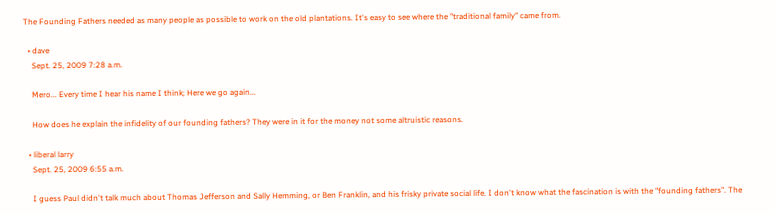The Founding Fathers needed as many people as possible to work on the old plantations. It's easy to see where the "traditional family" came from.

  • dave
    Sept. 25, 2009 7:28 a.m.

    Mero... Every time I hear his name I think; Here we go again...

    How does he explain the infidelity of our founding fathers? They were in it for the money not some altruistic reasons.

  • liberal larry
    Sept. 25, 2009 6:55 a.m.

    I guess Paul didn't talk much about Thomas Jefferson and Sally Hemming, or Ben Franklin, and his frisky private social life. I don't know what the fascination is with the "founding fathers". The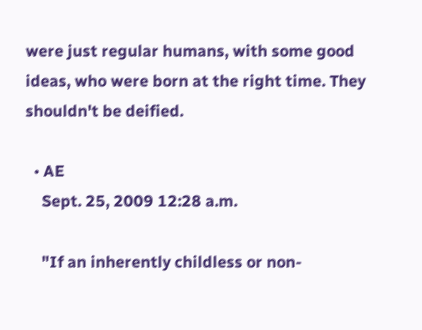were just regular humans, with some good ideas, who were born at the right time. They shouldn't be deified.

  • AE
    Sept. 25, 2009 12:28 a.m.

    "If an inherently childless or non-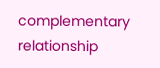complementary relationship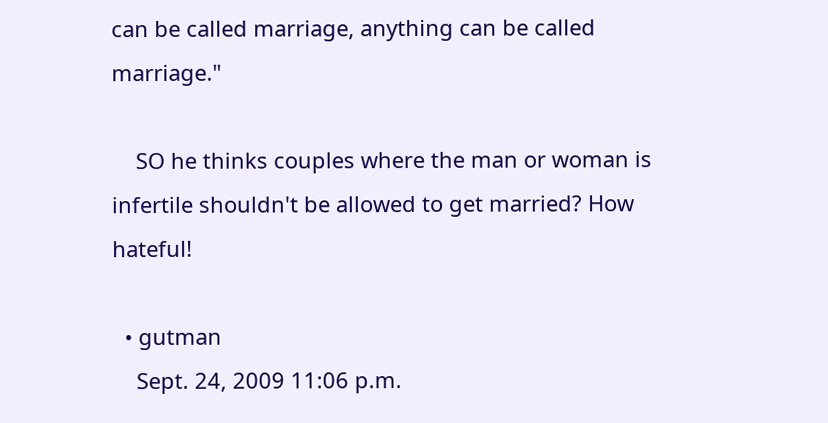can be called marriage, anything can be called marriage."

    SO he thinks couples where the man or woman is infertile shouldn't be allowed to get married? How hateful!

  • gutman
    Sept. 24, 2009 11:06 p.m.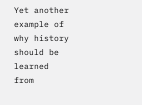Yet another example of why history should be learned from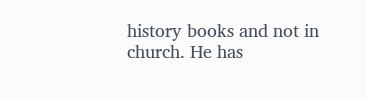history books and not in church. He has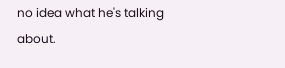no idea what he's talking about.